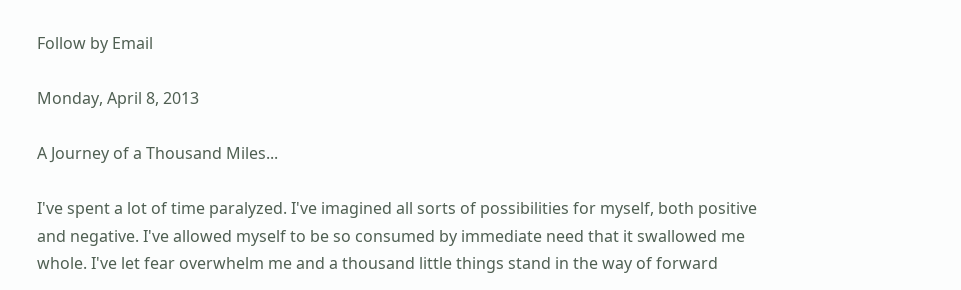Follow by Email

Monday, April 8, 2013

A Journey of a Thousand Miles...

I've spent a lot of time paralyzed. I've imagined all sorts of possibilities for myself, both positive and negative. I've allowed myself to be so consumed by immediate need that it swallowed me whole. I've let fear overwhelm me and a thousand little things stand in the way of forward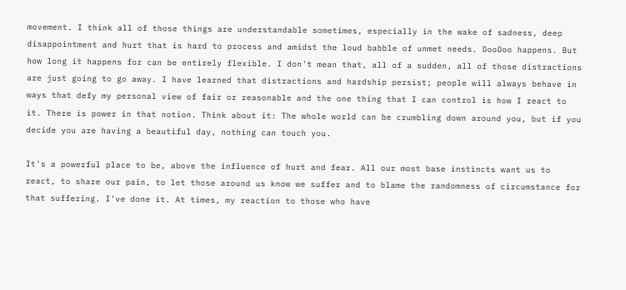movement. I think all of those things are understandable sometimes, especially in the wake of sadness, deep disappointment and hurt that is hard to process and amidst the loud babble of unmet needs. DooDoo happens. But how long it happens for can be entirely flexible. I don't mean that, all of a sudden, all of those distractions are just going to go away. I have learned that distractions and hardship persist; people will always behave in ways that defy my personal view of fair or reasonable and the one thing that I can control is how I react to it. There is power in that notion. Think about it: The whole world can be crumbling down around you, but if you decide you are having a beautiful day, nothing can touch you.

It's a powerful place to be, above the influence of hurt and fear. All our most base instincts want us to react, to share our pain, to let those around us know we suffer and to blame the randomness of circumstance for that suffering. I've done it. At times, my reaction to those who have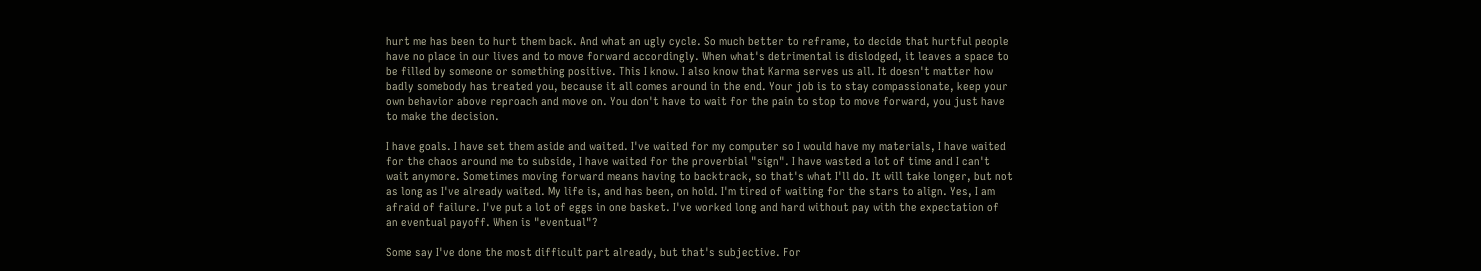hurt me has been to hurt them back. And what an ugly cycle. So much better to reframe, to decide that hurtful people have no place in our lives and to move forward accordingly. When what's detrimental is dislodged, it leaves a space to be filled by someone or something positive. This I know. I also know that Karma serves us all. It doesn't matter how badly somebody has treated you, because it all comes around in the end. Your job is to stay compassionate, keep your own behavior above reproach and move on. You don't have to wait for the pain to stop to move forward, you just have to make the decision.

I have goals. I have set them aside and waited. I've waited for my computer so I would have my materials, I have waited for the chaos around me to subside, I have waited for the proverbial "sign". I have wasted a lot of time and I can't wait anymore. Sometimes moving forward means having to backtrack, so that's what I'll do. It will take longer, but not as long as I've already waited. My life is, and has been, on hold. I'm tired of waiting for the stars to align. Yes, I am afraid of failure. I've put a lot of eggs in one basket. I've worked long and hard without pay with the expectation of an eventual payoff. When is "eventual"?

Some say I've done the most difficult part already, but that's subjective. For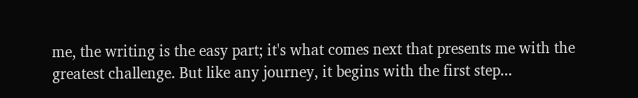me, the writing is the easy part; it's what comes next that presents me with the greatest challenge. But like any journey, it begins with the first step...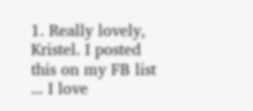1. Really lovely, Kristel. I posted this on my FB list ... I love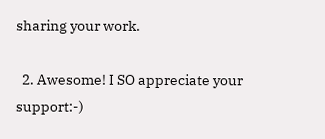sharing your work.

  2. Awesome! I SO appreciate your support:-)